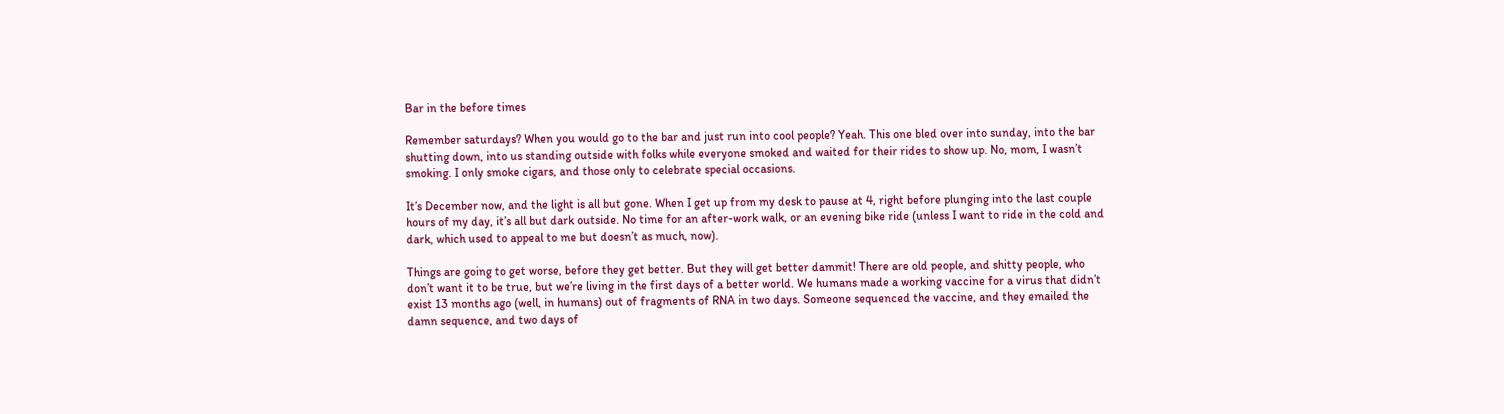Bar in the before times

Remember saturdays? When you would go to the bar and just run into cool people? Yeah. This one bled over into sunday, into the bar shutting down, into us standing outside with folks while everyone smoked and waited for their rides to show up. No, mom, I wasn’t smoking. I only smoke cigars, and those only to celebrate special occasions.

It’s December now, and the light is all but gone. When I get up from my desk to pause at 4, right before plunging into the last couple hours of my day, it’s all but dark outside. No time for an after-work walk, or an evening bike ride (unless I want to ride in the cold and dark, which used to appeal to me but doesn’t as much, now).

Things are going to get worse, before they get better. But they will get better dammit! There are old people, and shitty people, who don’t want it to be true, but we’re living in the first days of a better world. We humans made a working vaccine for a virus that didn’t exist 13 months ago (well, in humans) out of fragments of RNA in two days. Someone sequenced the vaccine, and they emailed the damn sequence, and two days of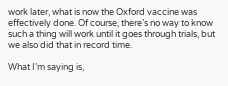work later, what is now the Oxford vaccine was effectively done. Of course, there’s no way to know such a thing will work until it goes through trials, but we also did that in record time.

What I’m saying is,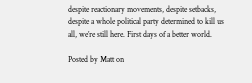despite reactionary movements, despite setbacks, despite a whole political party determined to kill us all, we’re still here. First days of a better world.

Posted by Matt on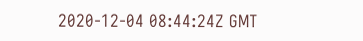2020-12-04 08:44:24Z GMT